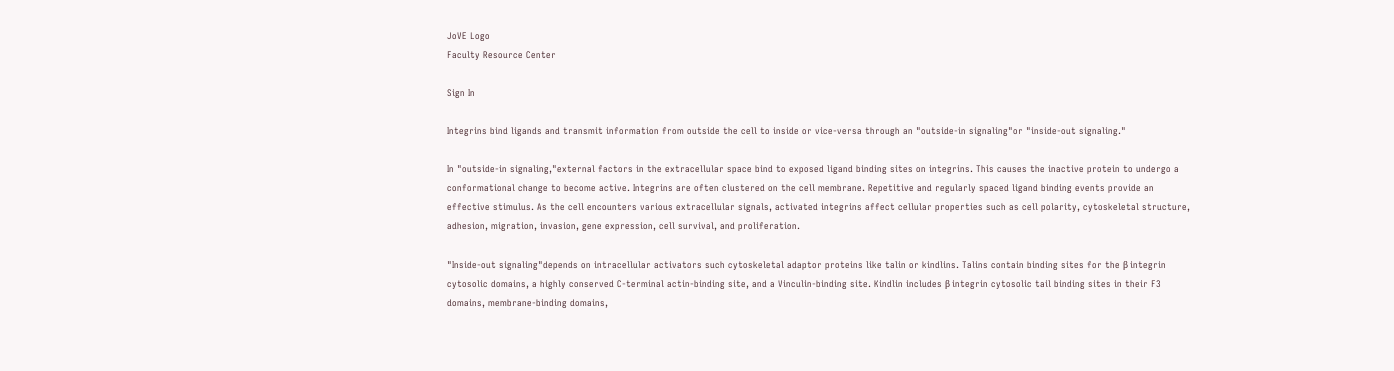JoVE Logo
Faculty Resource Center

Sign In

Integrins bind ligands and transmit information from outside the cell to inside or vice-versa through an "outside-in signaling"or "inside-out signaling."

In "outside-in signaling,"external factors in the extracellular space bind to exposed ligand binding sites on integrins. This causes the inactive protein to undergo a conformational change to become active. Integrins are often clustered on the cell membrane. Repetitive and regularly spaced ligand binding events provide an effective stimulus. As the cell encounters various extracellular signals, activated integrins affect cellular properties such as cell polarity, cytoskeletal structure, adhesion, migration, invasion, gene expression, cell survival, and proliferation.

"Inside-out signaling"depends on intracellular activators such cytoskeletal adaptor proteins like talin or kindlins. Talins contain binding sites for the β integrin cytosolic domains, a highly conserved C-terminal actin-binding site, and a Vinculin-binding site. Kindlin includes β integrin cytosolic tail binding sites in their F3 domains, membrane-binding domains,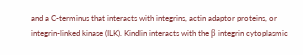and a C-terminus that interacts with integrins, actin adaptor proteins, or integrin-linked kinase (ILK). Kindlin interacts with the β integrin cytoplasmic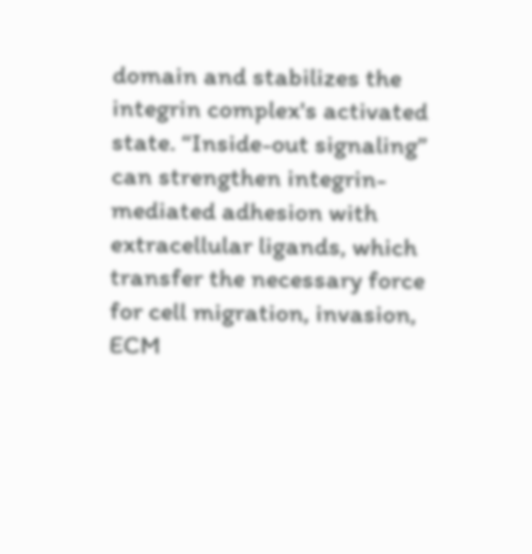domain and stabilizes the integrin complex's activated state. “Inside-out signaling” can strengthen integrin-mediated adhesion with extracellular ligands, which transfer the necessary force for cell migration, invasion, ECM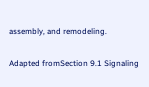assembly, and remodeling.

Adapted fromSection 9.1 Signaling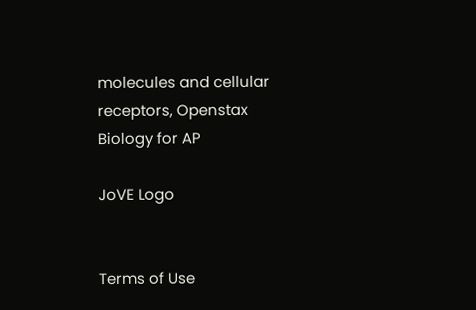molecules and cellular receptors, Openstax Biology for AP

JoVE Logo


Terms of Use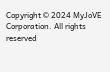Copyright © 2024 MyJoVE Corporation. All rights reserved